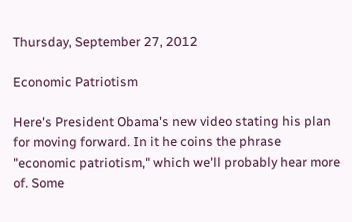Thursday, September 27, 2012

Economic Patriotism

Here's President Obama's new video stating his plan for moving forward. In it he coins the phrase "economic patriotism," which we'll probably hear more of. Some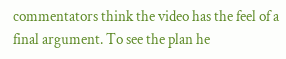commentators think the video has the feel of a final argument. To see the plan he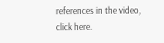references in the video, click here.